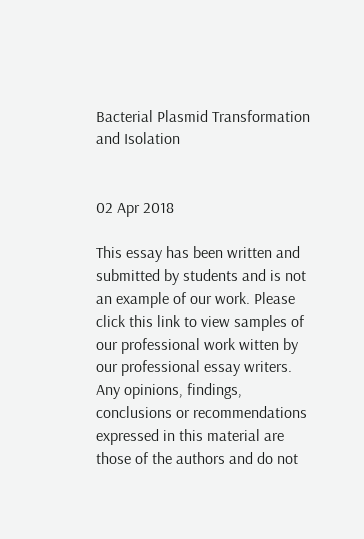Bacterial Plasmid Transformation and Isolation


02 Apr 2018

This essay has been written and submitted by students and is not an example of our work. Please click this link to view samples of our professional work witten by our professional essay writers. Any opinions, findings, conclusions or recommendations expressed in this material are those of the authors and do not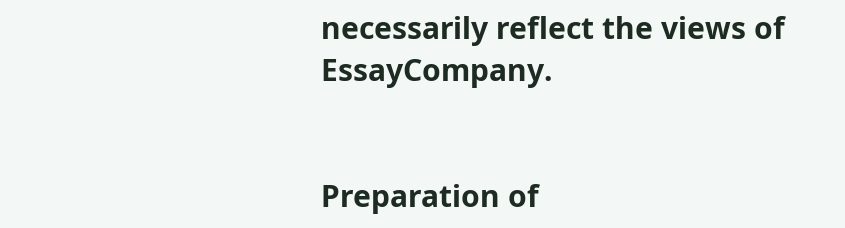necessarily reflect the views of EssayCompany.


Preparation of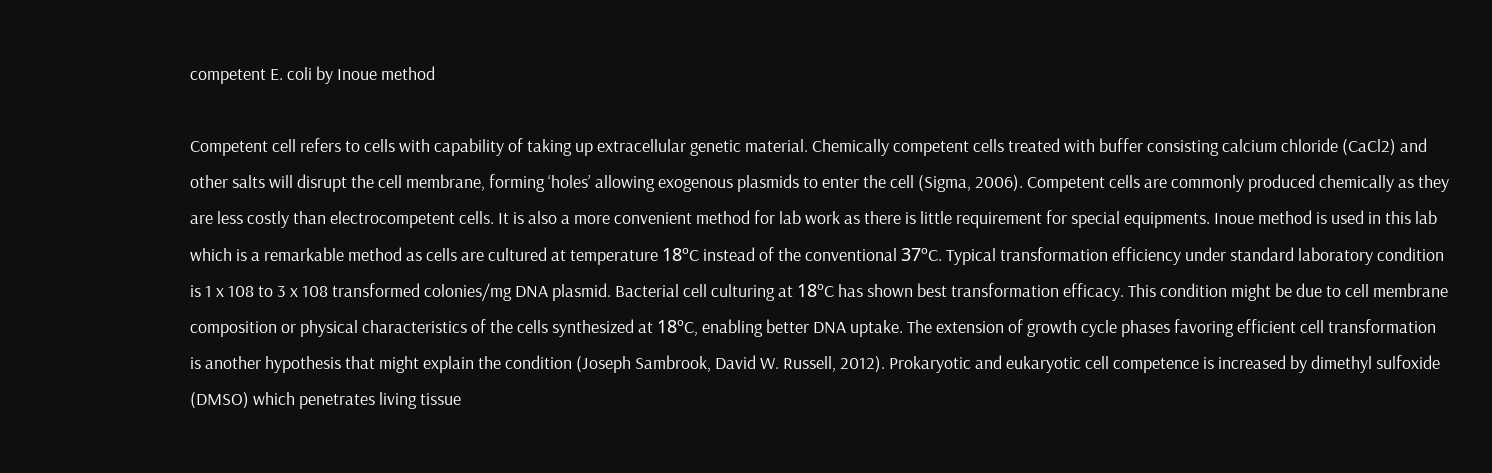competent E. coli by Inoue method

Competent cell refers to cells with capability of taking up extracellular genetic material. Chemically competent cells treated with buffer consisting calcium chloride (CaCl2) and other salts will disrupt the cell membrane, forming ‘holes’ allowing exogenous plasmids to enter the cell (Sigma, 2006). Competent cells are commonly produced chemically as they are less costly than electrocompetent cells. It is also a more convenient method for lab work as there is little requirement for special equipments. Inoue method is used in this lab which is a remarkable method as cells are cultured at temperature 18ºC instead of the conventional 37ºC. Typical transformation efficiency under standard laboratory condition is 1 x 108 to 3 x 108 transformed colonies/mg DNA plasmid. Bacterial cell culturing at 18ºC has shown best transformation efficacy. This condition might be due to cell membrane composition or physical characteristics of the cells synthesized at 18ºC, enabling better DNA uptake. The extension of growth cycle phases favoring efficient cell transformation is another hypothesis that might explain the condition (Joseph Sambrook, David W. Russell, 2012). Prokaryotic and eukaryotic cell competence is increased by dimethyl sulfoxide (DMSO) which penetrates living tissue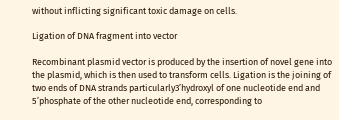without inflicting significant toxic damage on cells.

Ligation of DNA fragment into vector

Recombinant plasmid vector is produced by the insertion of novel gene into the plasmid, which is then used to transform cells. Ligation is the joining of two ends of DNA strands particularly3’hydroxyl of one nucleotide end and 5’phosphate of the other nucleotide end, corresponding to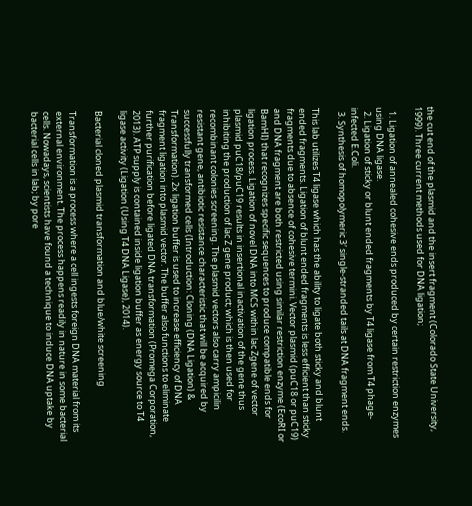the cut end of the plasmid and the insert fragment (Colorado State University, 1999). Three current methods used for DNA ligation;

  1. Ligation of annealed cohesive ends produced by certain restriction enzymes using DNA ligase.
  2. Ligation of sticky or blunt ended fragments by T4 ligase from T4 phage-infected E.Coli.
  3. Synthesis of homopolymeric 3′ single-stranded tails at DNA fragment ends.

This lab utilizes T4 ligase which has the ability to ligate both sticky and blunt ended fragments. Ligation of blunt ended fragments is less efficient than sticky fragments due to absence of cohesive termini. Vector plasmid (puC18 or puC19) and DNA fragment are both restricted using similar restriction enzyme (EcoRI or BamHI) that recognizes specific sequences to produce compatible ends for ligation process. Ligation of novel DNA into MCS within lac Zgene of vector plasmid puC18/puC19 results in insertional inactivation of the gene thus inhibiting the production of lac Z gene product; which is then used for recombinant colonies screening. The plasmid vectors also carry ampicilin resistant gene, antibiotic resistance characteristic that will be acquired by successfully transformed cells (Introduction: Cloning (DNA Ligation) & Transformation). 2x ligation buffer is used to increase efficiency of DNA fragment ligation into plasmid vector. The buffer also functions to eliminate further purification before ligated DNA transformation (Promega Corporation, 2013). ATP supply is contained inside ligation buffer as energy source to T4 ligase activity (Ligation (Using T4 DNA Ligase), 2014).

Bacterial cloned plasmid transformation and blue/white screening

Transformation is a process where a cell ingests foreign DNA material from its external environment. The process happens readily in nature in some bacterial cells. Nowadays, scientists have found a technique to induce DNA uptake by bacterial cells in lab; by pore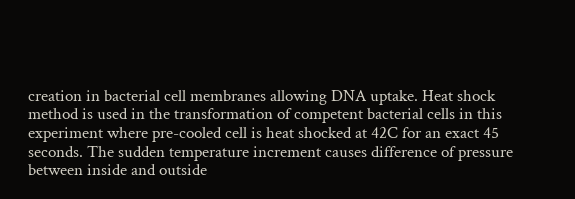creation in bacterial cell membranes allowing DNA uptake. Heat shock method is used in the transformation of competent bacterial cells in this experiment where pre-cooled cell is heat shocked at 42C for an exact 45 seconds. The sudden temperature increment causes difference of pressure between inside and outside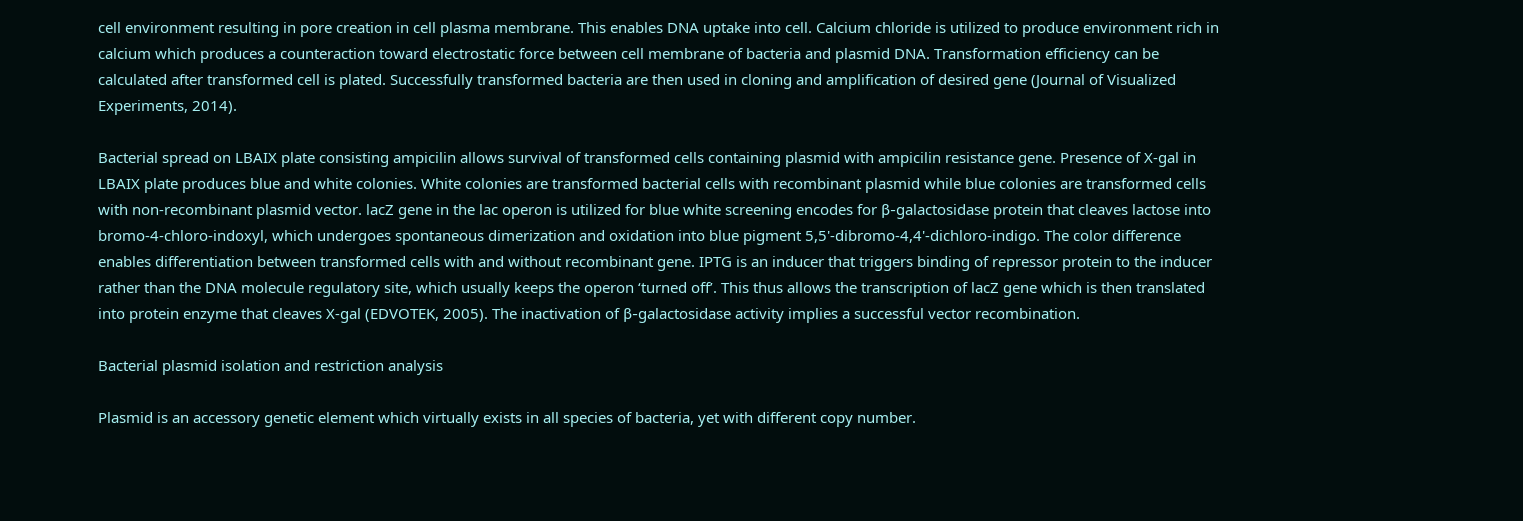cell environment resulting in pore creation in cell plasma membrane. This enables DNA uptake into cell. Calcium chloride is utilized to produce environment rich in calcium which produces a counteraction toward electrostatic force between cell membrane of bacteria and plasmid DNA. Transformation efficiency can be calculated after transformed cell is plated. Successfully transformed bacteria are then used in cloning and amplification of desired gene (Journal of Visualized Experiments, 2014).

Bacterial spread on LBAIX plate consisting ampicilin allows survival of transformed cells containing plasmid with ampicilin resistance gene. Presence of X-gal in LBAIX plate produces blue and white colonies. White colonies are transformed bacterial cells with recombinant plasmid while blue colonies are transformed cells with non-recombinant plasmid vector. lacZ gene in the lac operon is utilized for blue white screening encodes for β-galactosidase protein that cleaves lactose into bromo-4-chloro-indoxyl, which undergoes spontaneous dimerization and oxidation into blue pigment 5,5'-dibromo-4,4'-dichloro-indigo. The color difference enables differentiation between transformed cells with and without recombinant gene. IPTG is an inducer that triggers binding of repressor protein to the inducer rather than the DNA molecule regulatory site, which usually keeps the operon ‘turned off’. This thus allows the transcription of lacZ gene which is then translated into protein enzyme that cleaves X-gal (EDVOTEK, 2005). The inactivation of β-galactosidase activity implies a successful vector recombination.

Bacterial plasmid isolation and restriction analysis

Plasmid is an accessory genetic element which virtually exists in all species of bacteria, yet with different copy number.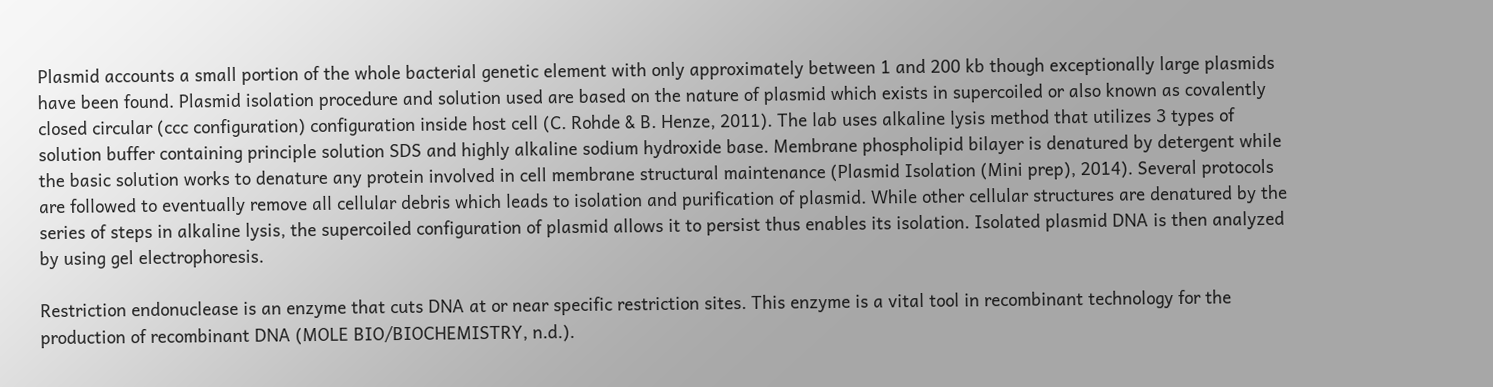Plasmid accounts a small portion of the whole bacterial genetic element with only approximately between 1 and 200 kb though exceptionally large plasmids have been found. Plasmid isolation procedure and solution used are based on the nature of plasmid which exists in supercoiled or also known as covalently closed circular (ccc configuration) configuration inside host cell (C. Rohde & B. Henze, 2011). The lab uses alkaline lysis method that utilizes 3 types of solution buffer containing principle solution SDS and highly alkaline sodium hydroxide base. Membrane phospholipid bilayer is denatured by detergent while the basic solution works to denature any protein involved in cell membrane structural maintenance (Plasmid Isolation (Mini prep), 2014). Several protocols are followed to eventually remove all cellular debris which leads to isolation and purification of plasmid. While other cellular structures are denatured by the series of steps in alkaline lysis, the supercoiled configuration of plasmid allows it to persist thus enables its isolation. Isolated plasmid DNA is then analyzed by using gel electrophoresis.

Restriction endonuclease is an enzyme that cuts DNA at or near specific restriction sites. This enzyme is a vital tool in recombinant technology for the production of recombinant DNA (MOLE BIO/BIOCHEMISTRY, n.d.).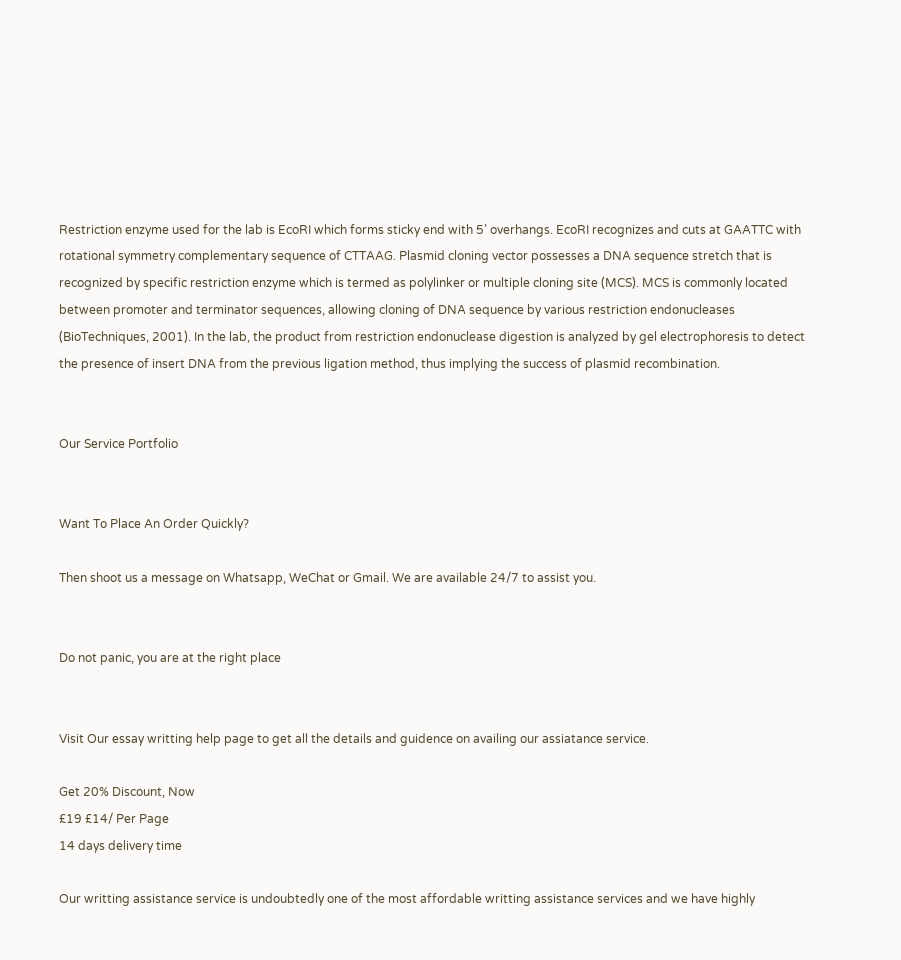Restriction enzyme used for the lab is EcoRI which forms sticky end with 5’ overhangs. EcoRI recognizes and cuts at GAATTC with rotational symmetry complementary sequence of CTTAAG. Plasmid cloning vector possesses a DNA sequence stretch that is recognized by specific restriction enzyme which is termed as polylinker or multiple cloning site (MCS). MCS is commonly located between promoter and terminator sequences, allowing cloning of DNA sequence by various restriction endonucleases (BioTechniques, 2001). In the lab, the product from restriction endonuclease digestion is analyzed by gel electrophoresis to detect the presence of insert DNA from the previous ligation method, thus implying the success of plasmid recombination.


Our Service Portfolio


Want To Place An Order Quickly?

Then shoot us a message on Whatsapp, WeChat or Gmail. We are available 24/7 to assist you.


Do not panic, you are at the right place


Visit Our essay writting help page to get all the details and guidence on availing our assiatance service.

Get 20% Discount, Now
£19 £14/ Per Page
14 days delivery time

Our writting assistance service is undoubtedly one of the most affordable writting assistance services and we have highly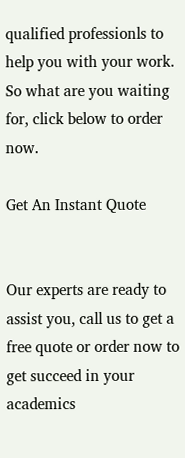qualified professionls to help you with your work. So what are you waiting for, click below to order now.

Get An Instant Quote


Our experts are ready to assist you, call us to get a free quote or order now to get succeed in your academics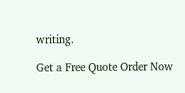writing.

Get a Free Quote Order Now